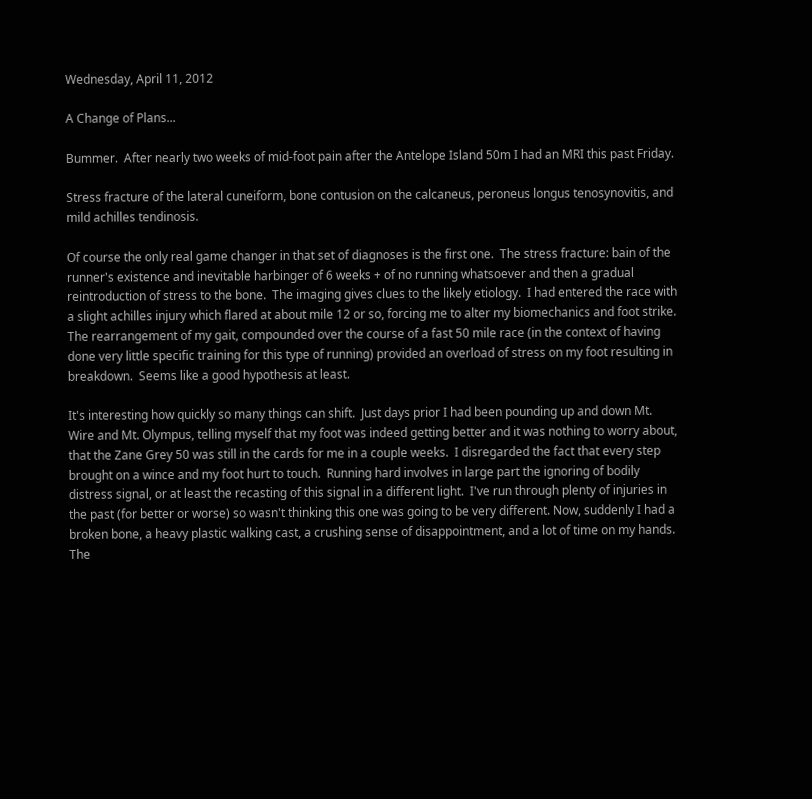Wednesday, April 11, 2012

A Change of Plans...

Bummer.  After nearly two weeks of mid-foot pain after the Antelope Island 50m I had an MRI this past Friday.

Stress fracture of the lateral cuneiform, bone contusion on the calcaneus, peroneus longus tenosynovitis, and mild achilles tendinosis.

Of course the only real game changer in that set of diagnoses is the first one.  The stress fracture: bain of the runner's existence and inevitable harbinger of 6 weeks + of no running whatsoever and then a gradual reintroduction of stress to the bone.  The imaging gives clues to the likely etiology.  I had entered the race with a slight achilles injury which flared at about mile 12 or so, forcing me to alter my biomechanics and foot strike.  The rearrangement of my gait, compounded over the course of a fast 50 mile race (in the context of having done very little specific training for this type of running) provided an overload of stress on my foot resulting in breakdown.  Seems like a good hypothesis at least.

It's interesting how quickly so many things can shift.  Just days prior I had been pounding up and down Mt. Wire and Mt. Olympus, telling myself that my foot was indeed getting better and it was nothing to worry about, that the Zane Grey 50 was still in the cards for me in a couple weeks.  I disregarded the fact that every step brought on a wince and my foot hurt to touch.  Running hard involves in large part the ignoring of bodily distress signal, or at least the recasting of this signal in a different light.  I've run through plenty of injuries in the past (for better or worse) so wasn't thinking this one was going to be very different. Now, suddenly I had a broken bone, a heavy plastic walking cast, a crushing sense of disappointment, and a lot of time on my hands.  The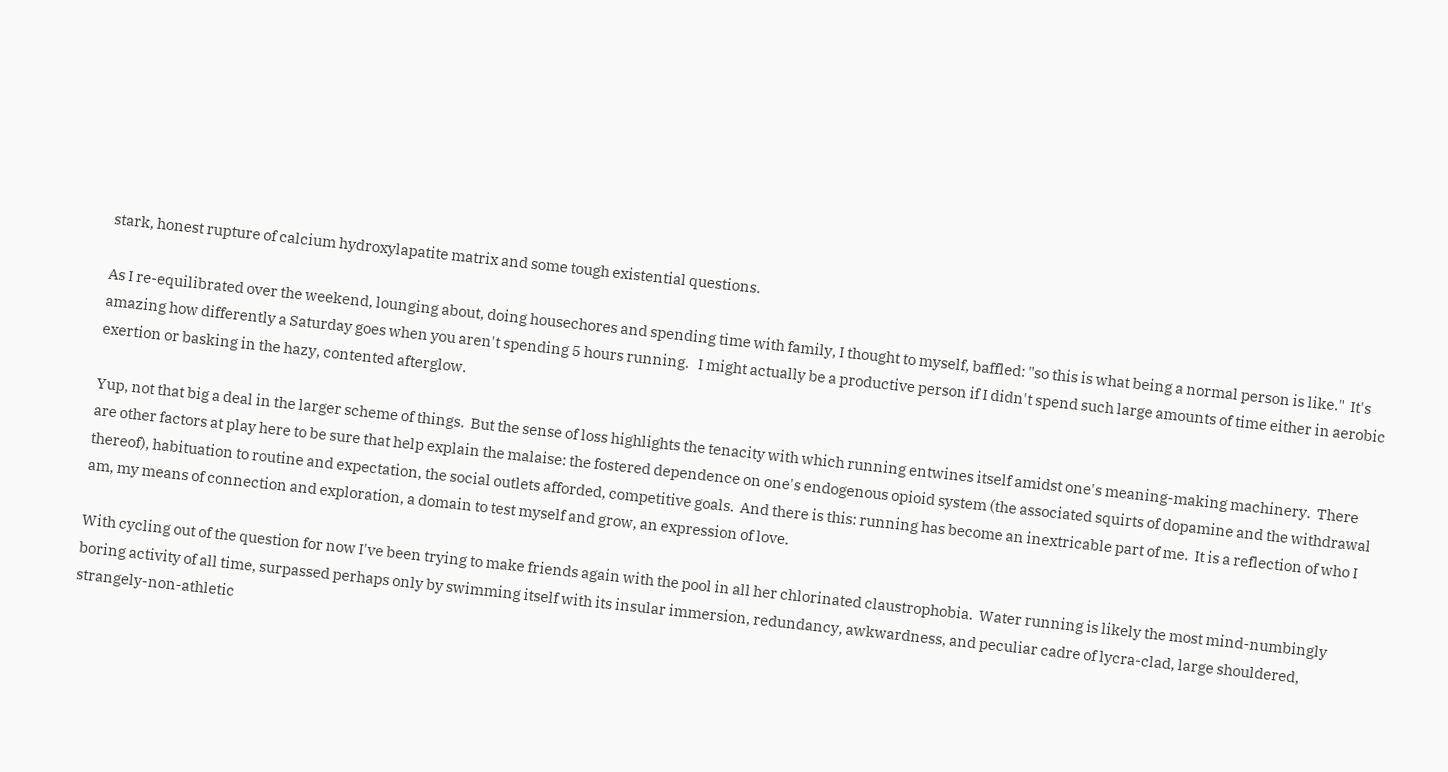stark, honest rupture of calcium hydroxylapatite matrix and some tough existential questions.

As I re-equilibrated over the weekend, lounging about, doing housechores and spending time with family, I thought to myself, baffled: "so this is what being a normal person is like."  It's amazing how differently a Saturday goes when you aren't spending 5 hours running.   I might actually be a productive person if I didn't spend such large amounts of time either in aerobic exertion or basking in the hazy, contented afterglow.

Yup, not that big a deal in the larger scheme of things.  But the sense of loss highlights the tenacity with which running entwines itself amidst one's meaning-making machinery.  There are other factors at play here to be sure that help explain the malaise: the fostered dependence on one's endogenous opioid system (the associated squirts of dopamine and the withdrawal thereof), habituation to routine and expectation, the social outlets afforded, competitive goals.  And there is this: running has become an inextricable part of me.  It is a reflection of who I am, my means of connection and exploration, a domain to test myself and grow, an expression of love.

With cycling out of the question for now I've been trying to make friends again with the pool in all her chlorinated claustrophobia.  Water running is likely the most mind-numbingly boring activity of all time, surpassed perhaps only by swimming itself with its insular immersion, redundancy, awkwardness, and peculiar cadre of lycra-clad, large shouldered, strangely-non-athletic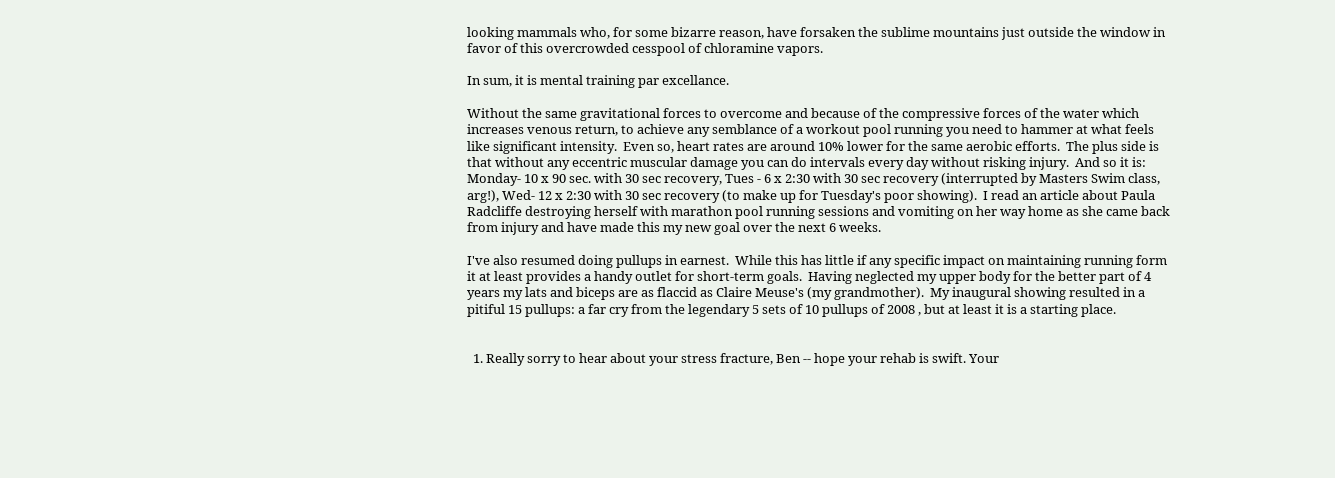looking mammals who, for some bizarre reason, have forsaken the sublime mountains just outside the window in favor of this overcrowded cesspool of chloramine vapors.

In sum, it is mental training par excellance.

Without the same gravitational forces to overcome and because of the compressive forces of the water which increases venous return, to achieve any semblance of a workout pool running you need to hammer at what feels like significant intensity.  Even so, heart rates are around 10% lower for the same aerobic efforts.  The plus side is that without any eccentric muscular damage you can do intervals every day without risking injury.  And so it is: Monday- 10 x 90 sec. with 30 sec recovery, Tues - 6 x 2:30 with 30 sec recovery (interrupted by Masters Swim class, arg!), Wed- 12 x 2:30 with 30 sec recovery (to make up for Tuesday's poor showing).  I read an article about Paula Radcliffe destroying herself with marathon pool running sessions and vomiting on her way home as she came back from injury and have made this my new goal over the next 6 weeks.

I've also resumed doing pullups in earnest.  While this has little if any specific impact on maintaining running form it at least provides a handy outlet for short-term goals.  Having neglected my upper body for the better part of 4 years my lats and biceps are as flaccid as Claire Meuse's (my grandmother).  My inaugural showing resulted in a pitiful 15 pullups: a far cry from the legendary 5 sets of 10 pullups of 2008 , but at least it is a starting place.


  1. Really sorry to hear about your stress fracture, Ben -- hope your rehab is swift. Your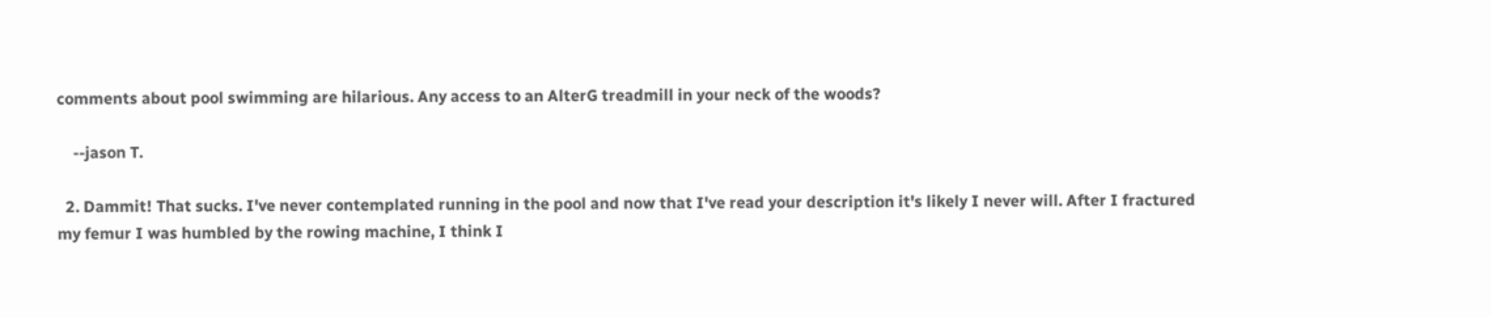comments about pool swimming are hilarious. Any access to an AlterG treadmill in your neck of the woods?

    --jason T.

  2. Dammit! That sucks. I've never contemplated running in the pool and now that I've read your description it's likely I never will. After I fractured my femur I was humbled by the rowing machine, I think I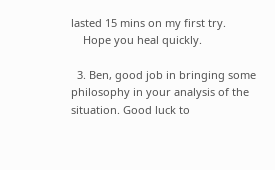lasted 15 mins on my first try.
    Hope you heal quickly.

  3. Ben, good job in bringing some philosophy in your analysis of the situation. Good luck to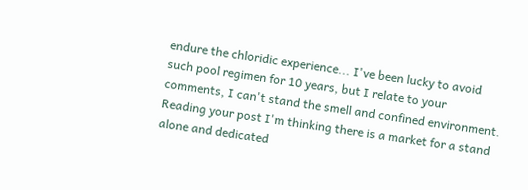endure the chloridic experience... I've been lucky to avoid such pool regimen for 10 years, but I relate to your comments, I can't stand the smell and confined environment. Reading your post I'm thinking there is a market for a stand alone and dedicated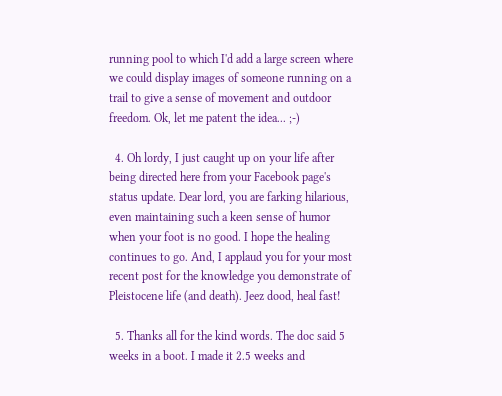running pool to which I'd add a large screen where we could display images of someone running on a trail to give a sense of movement and outdoor freedom. Ok, let me patent the idea... ;-)

  4. Oh lordy, I just caught up on your life after being directed here from your Facebook page's status update. Dear lord, you are farking hilarious, even maintaining such a keen sense of humor when your foot is no good. I hope the healing continues to go. And, I applaud you for your most recent post for the knowledge you demonstrate of Pleistocene life (and death). Jeez dood, heal fast!

  5. Thanks all for the kind words. The doc said 5 weeks in a boot. I made it 2.5 weeks and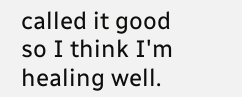called it good so I think I'm healing well.